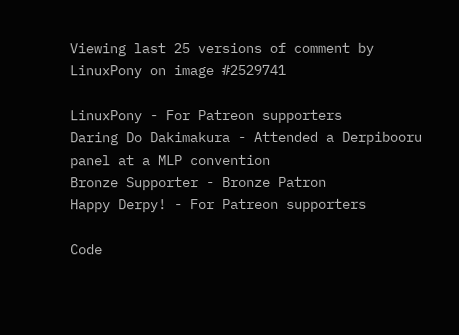Viewing last 25 versions of comment by LinuxPony on image #2529741

LinuxPony - For Patreon supporters
Daring Do Dakimakura - Attended a Derpibooru panel at a MLP convention
Bronze Supporter - Bronze Patron
Happy Derpy! - For Patreon supporters

Code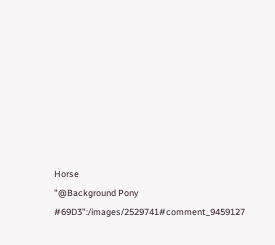Horse
"@Background Pony #69D3":/images/2529741#comment_9459127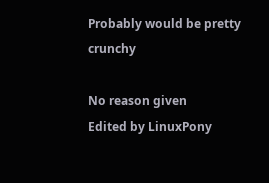Probably would be pretty crunchy

No reason given
Edited by LinuxPony